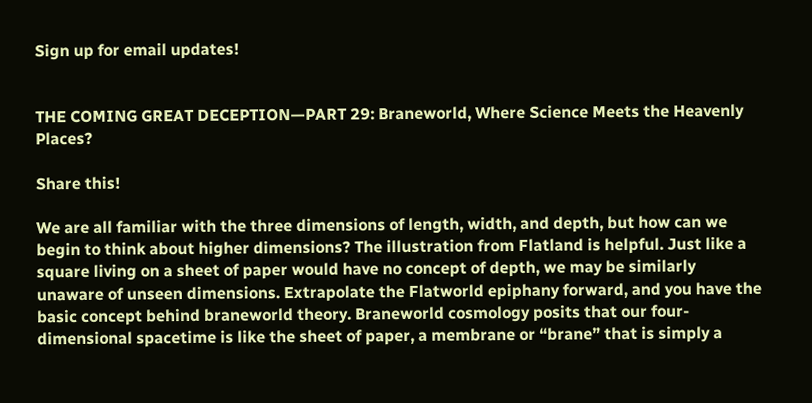Sign up for email updates!


THE COMING GREAT DECEPTION—PART 29: Braneworld, Where Science Meets the Heavenly Places?

Share this!

We are all familiar with the three dimensions of length, width, and depth, but how can we begin to think about higher dimensions? The illustration from Flatland is helpful. Just like a square living on a sheet of paper would have no concept of depth, we may be similarly unaware of unseen dimensions. Extrapolate the Flatworld epiphany forward, and you have the basic concept behind braneworld theory. Braneworld cosmology posits that our four-dimensional spacetime is like the sheet of paper, a membrane or “brane” that is simply a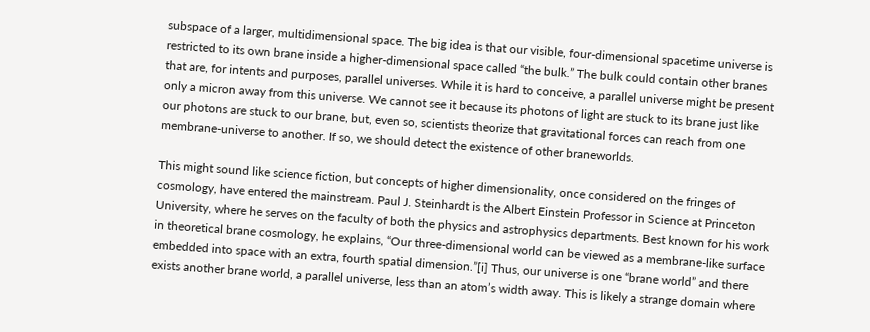subspace of a larger, multidimensional space. The big idea is that our visible, four-dimensional spacetime universe is restricted to its own brane inside a higher-dimensional space called “the bulk.” The bulk could contain other branes that are, for intents and purposes, parallel universes. While it is hard to conceive, a parallel universe might be present only a micron away from this universe. We cannot see it because its photons of light are stuck to its brane just like our photons are stuck to our brane, but, even so, scientists theorize that gravitational forces can reach from one membrane-universe to another. If so, we should detect the existence of other braneworlds.

This might sound like science fiction, but concepts of higher dimensionality, once considered on the fringes of cosmology, have entered the mainstream. Paul J. Steinhardt is the Albert Einstein Professor in Science at Princeton University, where he serves on the faculty of both the physics and astrophysics departments. Best known for his work in theoretical brane cosmology, he explains, “Our three-dimensional world can be viewed as a membrane-like surface embedded into space with an extra, fourth spatial dimension.”[i] Thus, our universe is one “brane world” and there exists another brane world, a parallel universe, less than an atom’s width away. This is likely a strange domain where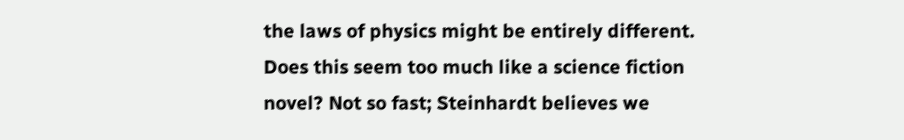the laws of physics might be entirely different. Does this seem too much like a science fiction novel? Not so fast; Steinhardt believes we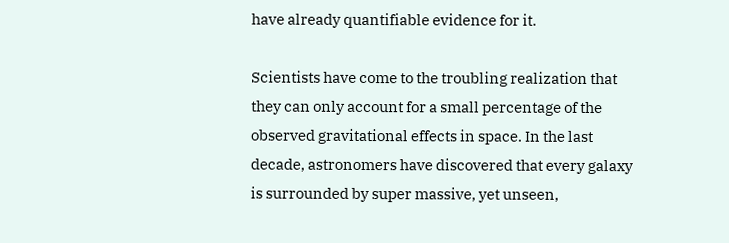have already quantifiable evidence for it.

Scientists have come to the troubling realization that they can only account for a small percentage of the observed gravitational effects in space. In the last decade, astronomers have discovered that every galaxy is surrounded by super massive, yet unseen,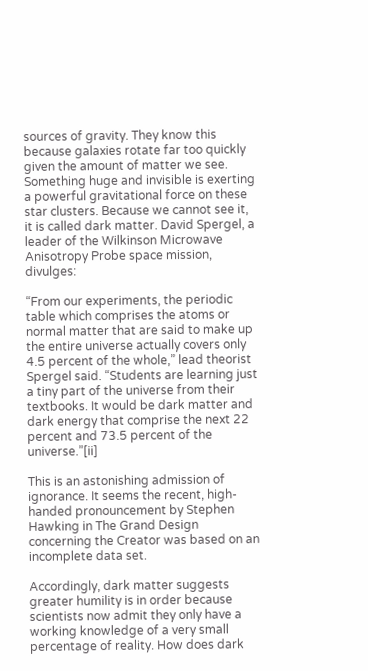sources of gravity. They know this because galaxies rotate far too quickly given the amount of matter we see. Something huge and invisible is exerting a powerful gravitational force on these star clusters. Because we cannot see it, it is called dark matter. David Spergel, a leader of the Wilkinson Microwave Anisotropy Probe space mission, divulges:

“From our experiments, the periodic table which comprises the atoms or normal matter that are said to make up the entire universe actually covers only 4.5 percent of the whole,” lead theorist Spergel said. “Students are learning just a tiny part of the universe from their textbooks. It would be dark matter and dark energy that comprise the next 22 percent and 73.5 percent of the universe.”[ii]

This is an astonishing admission of ignorance. It seems the recent, high-handed pronouncement by Stephen Hawking in The Grand Design concerning the Creator was based on an incomplete data set.

Accordingly, dark matter suggests greater humility is in order because scientists now admit they only have a working knowledge of a very small percentage of reality. How does dark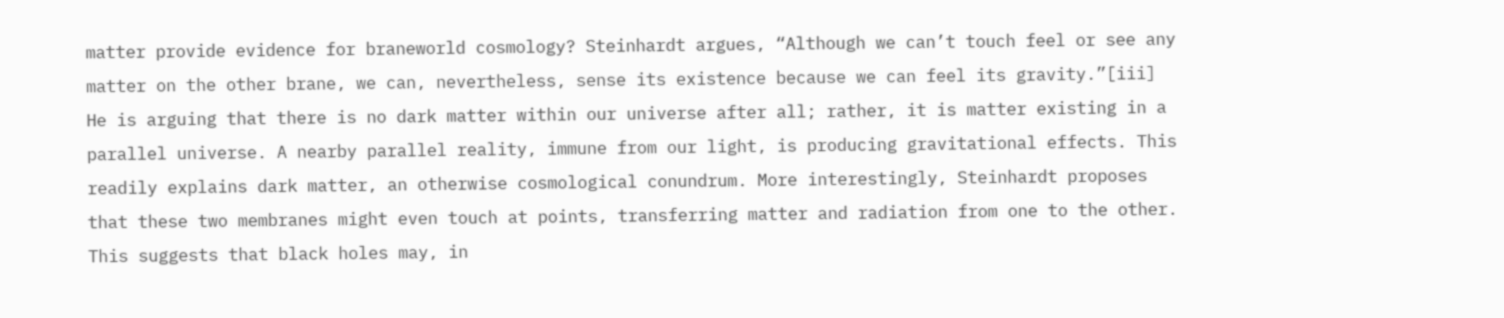matter provide evidence for braneworld cosmology? Steinhardt argues, “Although we can’t touch feel or see any matter on the other brane, we can, nevertheless, sense its existence because we can feel its gravity.”[iii] He is arguing that there is no dark matter within our universe after all; rather, it is matter existing in a parallel universe. A nearby parallel reality, immune from our light, is producing gravitational effects. This readily explains dark matter, an otherwise cosmological conundrum. More interestingly, Steinhardt proposes that these two membranes might even touch at points, transferring matter and radiation from one to the other. This suggests that black holes may, in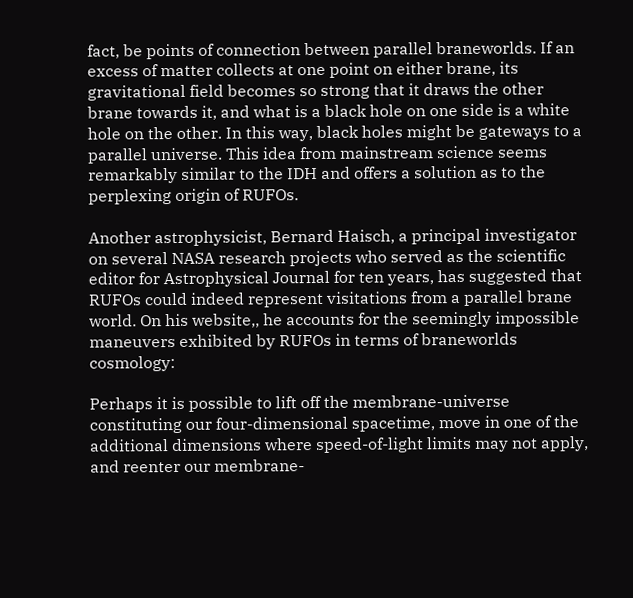fact, be points of connection between parallel braneworlds. If an excess of matter collects at one point on either brane, its gravitational field becomes so strong that it draws the other brane towards it, and what is a black hole on one side is a white hole on the other. In this way, black holes might be gateways to a parallel universe. This idea from mainstream science seems remarkably similar to the IDH and offers a solution as to the perplexing origin of RUFOs.

Another astrophysicist, Bernard Haisch, a principal investigator on several NASA research projects who served as the scientific editor for Astrophysical Journal for ten years, has suggested that RUFOs could indeed represent visitations from a parallel brane world. On his website,, he accounts for the seemingly impossible maneuvers exhibited by RUFOs in terms of braneworlds cosmology:

Perhaps it is possible to lift off the membrane-universe constituting our four-dimensional spacetime, move in one of the additional dimensions where speed-of-light limits may not apply, and reenter our membrane-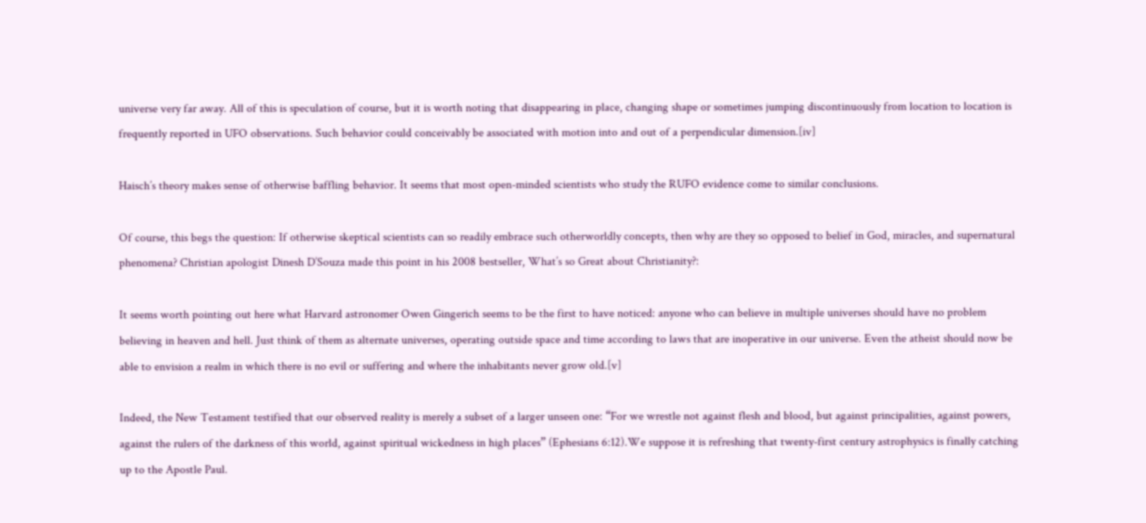universe very far away. All of this is speculation of course, but it is worth noting that disappearing in place, changing shape or sometimes jumping discontinuously from location to location is frequently reported in UFO observations. Such behavior could conceivably be associated with motion into and out of a perpendicular dimension.[iv]

Haisch’s theory makes sense of otherwise baffling behavior. It seems that most open-minded scientists who study the RUFO evidence come to similar conclusions.

Of course, this begs the question: If otherwise skeptical scientists can so readily embrace such otherworldly concepts, then why are they so opposed to belief in God, miracles, and supernatural phenomena? Christian apologist Dinesh D’Souza made this point in his 2008 bestseller, What’s so Great about Christianity?:

It seems worth pointing out here what Harvard astronomer Owen Gingerich seems to be the first to have noticed: anyone who can believe in multiple universes should have no problem believing in heaven and hell. Just think of them as alternate universes, operating outside space and time according to laws that are inoperative in our universe. Even the atheist should now be able to envision a realm in which there is no evil or suffering and where the inhabitants never grow old.[v]

Indeed, the New Testament testified that our observed reality is merely a subset of a larger unseen one: “For we wrestle not against flesh and blood, but against principalities, against powers, against the rulers of the darkness of this world, against spiritual wickedness in high places” (Ephesians 6:12).We suppose it is refreshing that twenty-first century astrophysics is finally catching up to the Apostle Paul.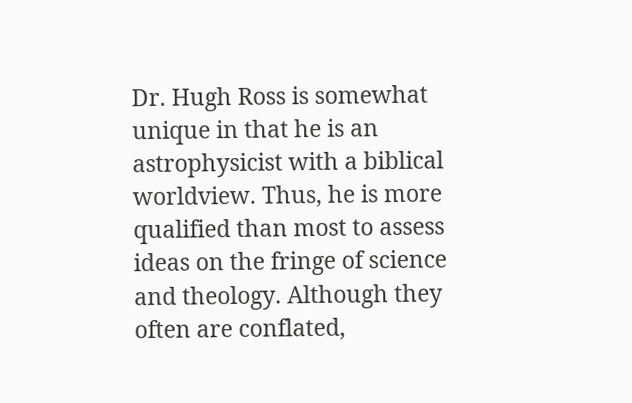Dr. Hugh Ross is somewhat unique in that he is an astrophysicist with a biblical worldview. Thus, he is more qualified than most to assess ideas on the fringe of science and theology. Although they often are conflated,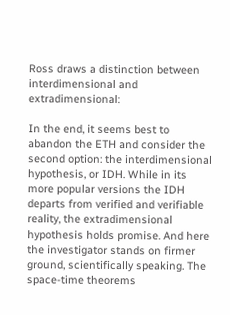Ross draws a distinction between interdimensional and extradimensional:

In the end, it seems best to abandon the ETH and consider the second option: the interdimensional hypothesis, or IDH. While in its more popular versions the IDH departs from verified and verifiable reality, the extradimensional hypothesis holds promise. And here the investigator stands on firmer ground, scientifically speaking. The space-time theorems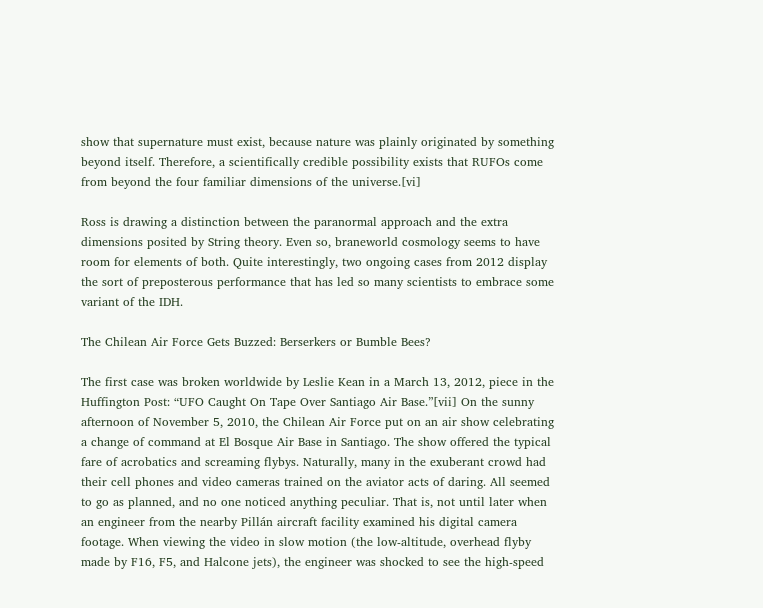show that supernature must exist, because nature was plainly originated by something beyond itself. Therefore, a scientifically credible possibility exists that RUFOs come from beyond the four familiar dimensions of the universe.[vi]

Ross is drawing a distinction between the paranormal approach and the extra dimensions posited by String theory. Even so, braneworld cosmology seems to have room for elements of both. Quite interestingly, two ongoing cases from 2012 display the sort of preposterous performance that has led so many scientists to embrace some variant of the IDH.

The Chilean Air Force Gets Buzzed: Berserkers or Bumble Bees?

The first case was broken worldwide by Leslie Kean in a March 13, 2012, piece in the Huffington Post: “UFO Caught On Tape Over Santiago Air Base.”[vii] On the sunny afternoon of November 5, 2010, the Chilean Air Force put on an air show celebrating a change of command at El Bosque Air Base in Santiago. The show offered the typical fare of acrobatics and screaming flybys. Naturally, many in the exuberant crowd had their cell phones and video cameras trained on the aviator acts of daring. All seemed to go as planned, and no one noticed anything peculiar. That is, not until later when an engineer from the nearby Pillán aircraft facility examined his digital camera footage. When viewing the video in slow motion (the low-altitude, overhead flyby made by F16, F5, and Halcone jets), the engineer was shocked to see the high-speed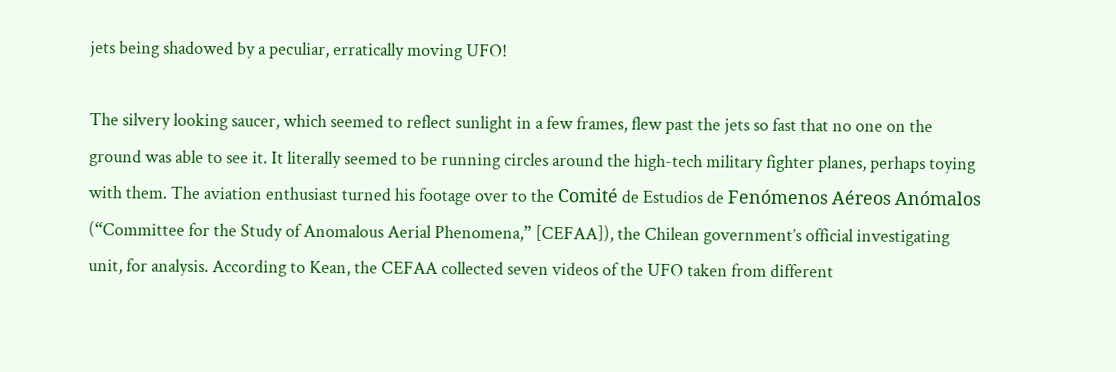jets being shadowed by a peculiar, erratically moving UFO!

The silvery looking saucer, which seemed to reflect sunlight in a few frames, flew past the jets so fast that no one on the ground was able to see it. It literally seemed to be running circles around the high-tech military fighter planes, perhaps toying with them. The aviation enthusiast turned his footage over to the Comité de Estudios de Fenómenos Aéreos Anómalos (“Committee for the Study of Anomalous Aerial Phenomena,” [CEFAA]), the Chilean government’s official investigating unit, for analysis. According to Kean, the CEFAA collected seven videos of the UFO taken from different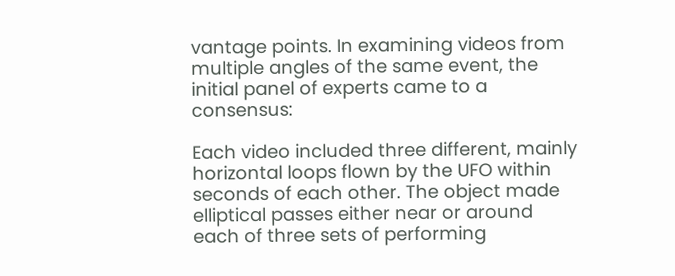vantage points. In examining videos from multiple angles of the same event, the initial panel of experts came to a consensus:

Each video included three different, mainly horizontal loops flown by the UFO within seconds of each other. The object made elliptical passes either near or around each of three sets of performing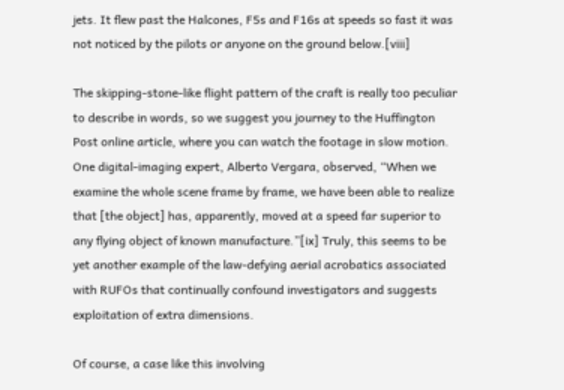jets. It flew past the Halcones, F5s and F16s at speeds so fast it was not noticed by the pilots or anyone on the ground below.[viii]

The skipping-stone-like flight pattern of the craft is really too peculiar to describe in words, so we suggest you journey to the Huffington Post online article, where you can watch the footage in slow motion. One digital-imaging expert, Alberto Vergara, observed, “When we examine the whole scene frame by frame, we have been able to realize that [the object] has, apparently, moved at a speed far superior to any flying object of known manufacture.”[ix] Truly, this seems to be yet another example of the law-defying aerial acrobatics associated with RUFOs that continually confound investigators and suggests exploitation of extra dimensions.

Of course, a case like this involving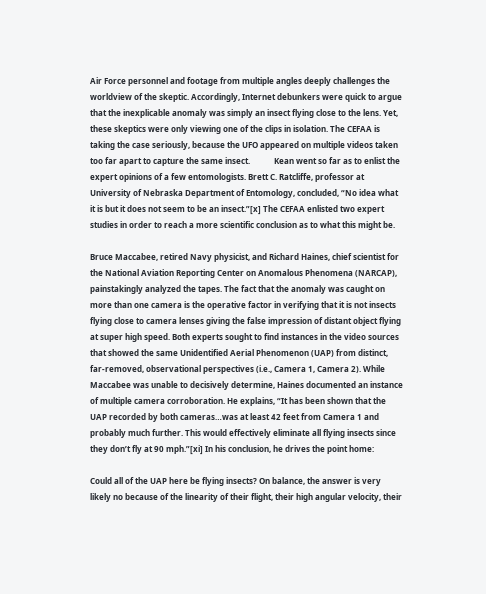Air Force personnel and footage from multiple angles deeply challenges the worldview of the skeptic. Accordingly, Internet debunkers were quick to argue that the inexplicable anomaly was simply an insect flying close to the lens. Yet, these skeptics were only viewing one of the clips in isolation. The CEFAA is taking the case seriously, because the UFO appeared on multiple videos taken too far apart to capture the same insect.            Kean went so far as to enlist the expert opinions of a few entomologists. Brett C. Ratcliffe, professor at University of Nebraska Department of Entomology, concluded, “No idea what it is but it does not seem to be an insect.”[x] The CEFAA enlisted two expert studies in order to reach a more scientific conclusion as to what this might be.

Bruce Maccabee, retired Navy physicist, and Richard Haines, chief scientist for the National Aviation Reporting Center on Anomalous Phenomena (NARCAP), painstakingly analyzed the tapes. The fact that the anomaly was caught on more than one camera is the operative factor in verifying that it is not insects flying close to camera lenses giving the false impression of distant object flying at super high speed. Both experts sought to find instances in the video sources that showed the same Unidentified Aerial Phenomenon (UAP) from distinct, far-removed, observational perspectives (i.e., Camera 1, Camera 2). While Maccabee was unable to decisively determine, Haines documented an instance of multiple camera corroboration. He explains, “It has been shown that the UAP recorded by both cameras…was at least 42 feet from Camera 1 and probably much further. This would effectively eliminate all flying insects since they don’t fly at 90 mph.”[xi] In his conclusion, he drives the point home:

Could all of the UAP here be flying insects? On balance, the answer is very likely no because of the linearity of their flight, their high angular velocity, their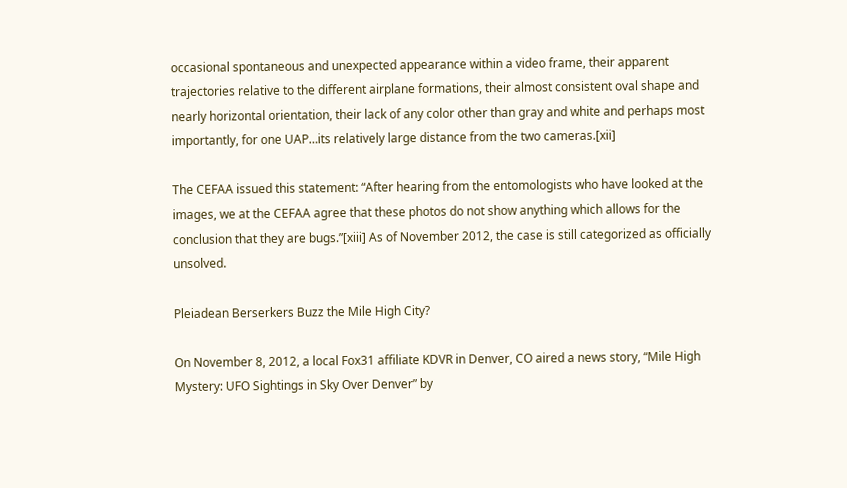occasional spontaneous and unexpected appearance within a video frame, their apparent trajectories relative to the different airplane formations, their almost consistent oval shape and nearly horizontal orientation, their lack of any color other than gray and white and perhaps most importantly, for one UAP…its relatively large distance from the two cameras.[xii]

The CEFAA issued this statement: “After hearing from the entomologists who have looked at the images, we at the CEFAA agree that these photos do not show anything which allows for the conclusion that they are bugs.”[xiii] As of November 2012, the case is still categorized as officially unsolved.

Pleiadean Berserkers Buzz the Mile High City?

On November 8, 2012, a local Fox31 affiliate KDVR in Denver, CO aired a news story, “Mile High Mystery: UFO Sightings in Sky Over Denver” by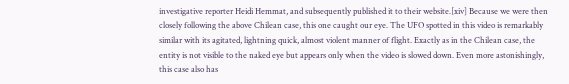investigative reporter Heidi Hemmat, and subsequently published it to their website.[xiv] Because we were then closely following the above Chilean case, this one caught our eye. The UFO spotted in this video is remarkably similar with its agitated, lightning quick, almost violent manner of flight. Exactly as in the Chilean case, the entity is not visible to the naked eye but appears only when the video is slowed down. Even more astonishingly, this case also has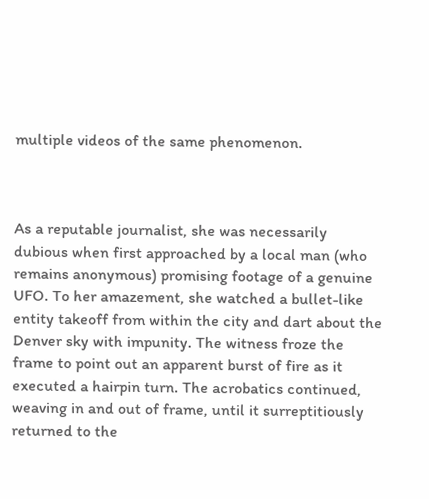multiple videos of the same phenomenon.



As a reputable journalist, she was necessarily dubious when first approached by a local man (who remains anonymous) promising footage of a genuine UFO. To her amazement, she watched a bullet-like entity takeoff from within the city and dart about the Denver sky with impunity. The witness froze the frame to point out an apparent burst of fire as it executed a hairpin turn. The acrobatics continued, weaving in and out of frame, until it surreptitiously returned to the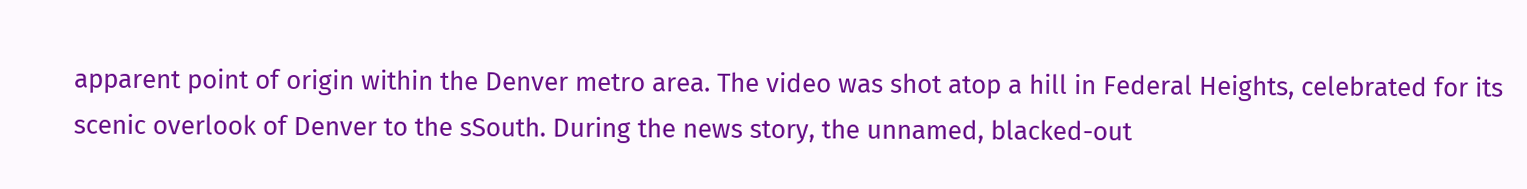apparent point of origin within the Denver metro area. The video was shot atop a hill in Federal Heights, celebrated for its scenic overlook of Denver to the sSouth. During the news story, the unnamed, blacked-out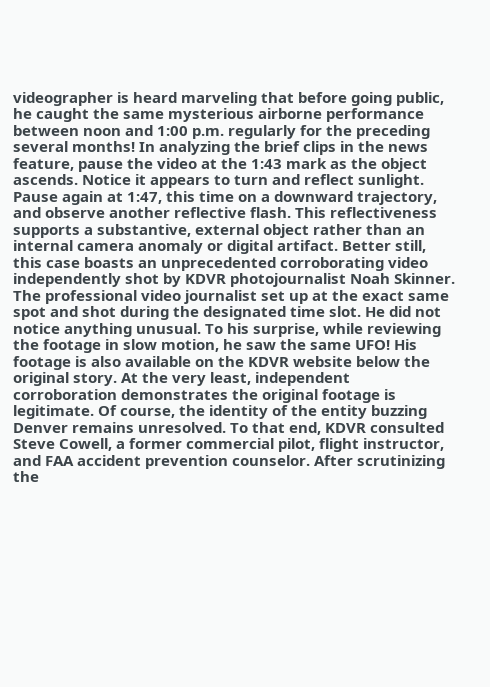videographer is heard marveling that before going public, he caught the same mysterious airborne performance between noon and 1:00 p.m. regularly for the preceding several months! In analyzing the brief clips in the news feature, pause the video at the 1:43 mark as the object ascends. Notice it appears to turn and reflect sunlight. Pause again at 1:47, this time on a downward trajectory, and observe another reflective flash. This reflectiveness supports a substantive, external object rather than an internal camera anomaly or digital artifact. Better still, this case boasts an unprecedented corroborating video independently shot by KDVR photojournalist Noah Skinner. The professional video journalist set up at the exact same spot and shot during the designated time slot. He did not notice anything unusual. To his surprise, while reviewing the footage in slow motion, he saw the same UFO! His footage is also available on the KDVR website below the original story. At the very least, independent corroboration demonstrates the original footage is legitimate. Of course, the identity of the entity buzzing Denver remains unresolved. To that end, KDVR consulted Steve Cowell, a former commercial pilot, flight instructor, and FAA accident prevention counselor. After scrutinizing the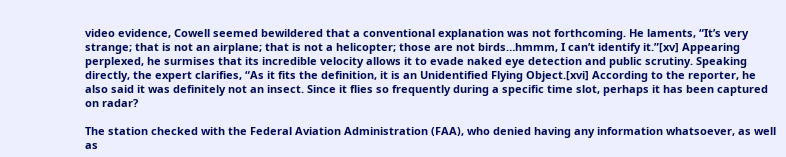video evidence, Cowell seemed bewildered that a conventional explanation was not forthcoming. He laments, “It’s very strange; that is not an airplane; that is not a helicopter; those are not birds…hmmm, I can’t identify it.”[xv] Appearing perplexed, he surmises that its incredible velocity allows it to evade naked eye detection and public scrutiny. Speaking directly, the expert clarifies, “As it fits the definition, it is an Unidentified Flying Object.[xvi] According to the reporter, he also said it was definitely not an insect. Since it flies so frequently during a specific time slot, perhaps it has been captured on radar?

The station checked with the Federal Aviation Administration (FAA), who denied having any information whatsoever, as well as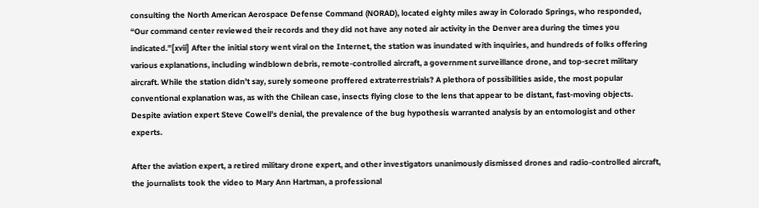consulting the North American Aerospace Defense Command (NORAD), located eighty miles away in Colorado Springs, who responded, “Our command center reviewed their records and they did not have any noted air activity in the Denver area during the times you indicated.”[xvii] After the initial story went viral on the Internet, the station was inundated with inquiries, and hundreds of folks offering various explanations, including windblown debris, remote-controlled aircraft, a government surveillance drone, and top-secret military aircraft. While the station didn’t say, surely someone proffered extraterrestrials? A plethora of possibilities aside, the most popular conventional explanation was, as with the Chilean case, insects flying close to the lens that appear to be distant, fast-moving objects. Despite aviation expert Steve Cowell’s denial, the prevalence of the bug hypothesis warranted analysis by an entomologist and other experts.

After the aviation expert, a retired military drone expert, and other investigators unanimously dismissed drones and radio-controlled aircraft, the journalists took the video to Mary Ann Hartman, a professional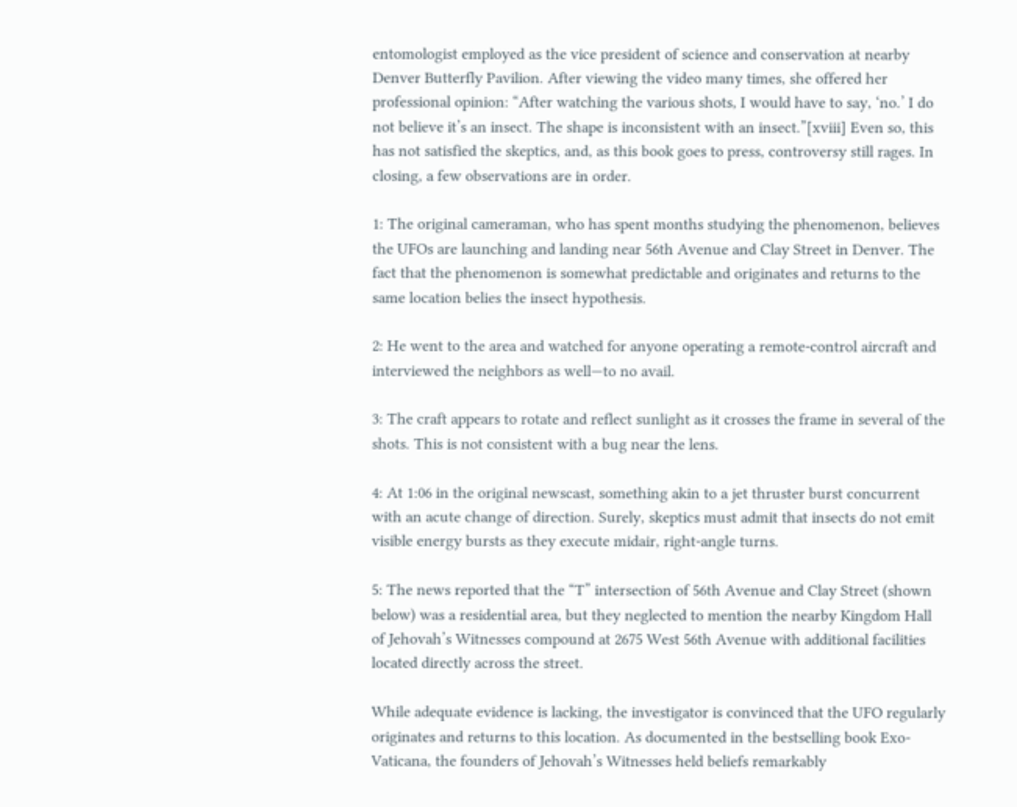entomologist employed as the vice president of science and conservation at nearby Denver Butterfly Pavilion. After viewing the video many times, she offered her professional opinion: “After watching the various shots, I would have to say, ‘no.’ I do not believe it’s an insect. The shape is inconsistent with an insect.”[xviii] Even so, this has not satisfied the skeptics, and, as this book goes to press, controversy still rages. In closing, a few observations are in order.

1: The original cameraman, who has spent months studying the phenomenon, believes the UFOs are launching and landing near 56th Avenue and Clay Street in Denver. The fact that the phenomenon is somewhat predictable and originates and returns to the same location belies the insect hypothesis.

2: He went to the area and watched for anyone operating a remote-control aircraft and interviewed the neighbors as well—to no avail.

3: The craft appears to rotate and reflect sunlight as it crosses the frame in several of the shots. This is not consistent with a bug near the lens.

4: At 1:06 in the original newscast, something akin to a jet thruster burst concurrent with an acute change of direction. Surely, skeptics must admit that insects do not emit visible energy bursts as they execute midair, right-angle turns.

5: The news reported that the “T” intersection of 56th Avenue and Clay Street (shown below) was a residential area, but they neglected to mention the nearby Kingdom Hall of Jehovah’s Witnesses compound at 2675 West 56th Avenue with additional facilities located directly across the street.

While adequate evidence is lacking, the investigator is convinced that the UFO regularly originates and returns to this location. As documented in the bestselling book Exo-Vaticana, the founders of Jehovah’s Witnesses held beliefs remarkably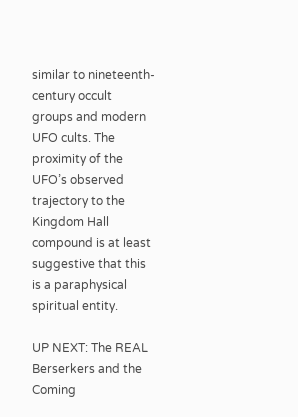similar to nineteenth-century occult groups and modern UFO cults. The proximity of the UFO’s observed trajectory to the Kingdom Hall compound is at least suggestive that this is a paraphysical spiritual entity.

UP NEXT: The REAL Berserkers and the Coming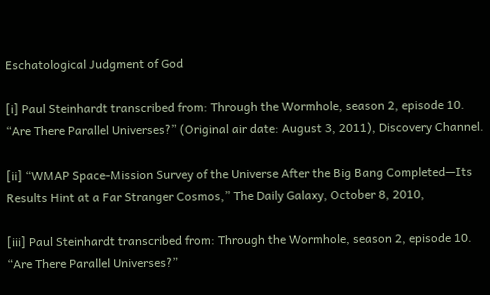Eschatological Judgment of God

[i] Paul Steinhardt transcribed from: Through the Wormhole, season 2, episode 10. “Are There Parallel Universes?” (Original air date: August 3, 2011), Discovery Channel.

[ii] “WMAP Space-Mission Survey of the Universe After the Big Bang Completed—Its Results Hint at a Far Stranger Cosmos,” The Daily Galaxy, October 8, 2010,

[iii] Paul Steinhardt transcribed from: Through the Wormhole, season 2, episode 10. “Are There Parallel Universes?”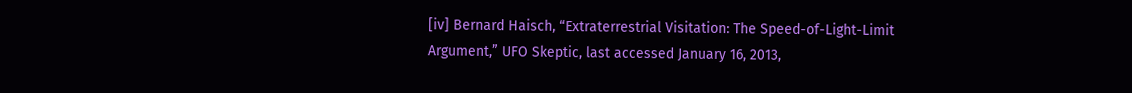[iv] Bernard Haisch, “Extraterrestrial Visitation: The Speed-of-Light-Limit Argument,” UFO Skeptic, last accessed January 16, 2013,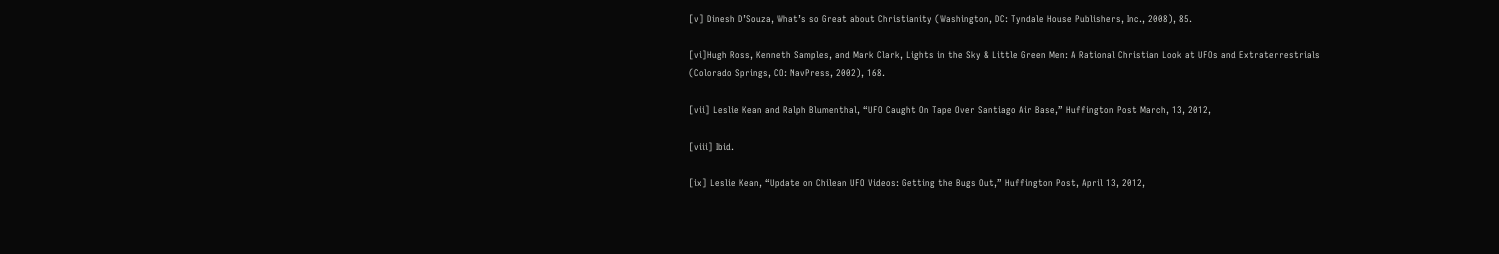[v] Dinesh D’Souza, What’s so Great about Christianity (Washington, DC: Tyndale House Publishers, Inc., 2008), 85.

[vi]Hugh Ross, Kenneth Samples, and Mark Clark, Lights in the Sky & Little Green Men: A Rational Christian Look at UFOs and Extraterrestrials (Colorado Springs, CO: NavPress, 2002), 168.

[vii] Leslie Kean and Ralph Blumenthal, “UFO Caught On Tape Over Santiago Air Base,” Huffington Post March, 13, 2012,

[viii] Ibid.

[ix] Leslie Kean, “Update on Chilean UFO Videos: Getting the Bugs Out,” Huffington Post, April 13, 2012,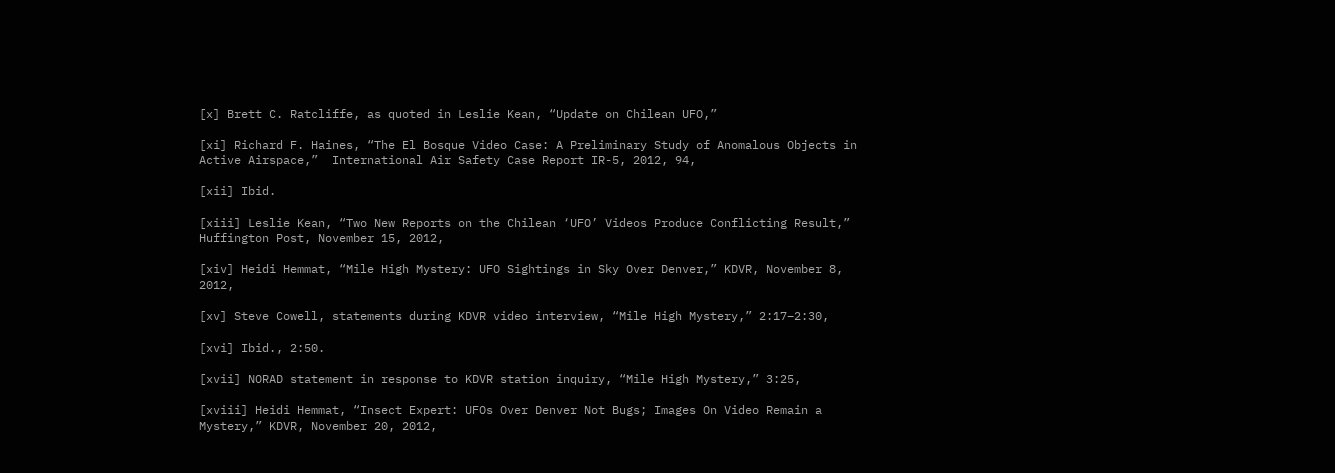[x] Brett C. Ratcliffe, as quoted in Leslie Kean, “Update on Chilean UFO,”

[xi] Richard F. Haines, “The El Bosque Video Case: A Preliminary Study of Anomalous Objects in Active Airspace,”  International Air Safety Case Report IR-5, 2012, 94,

[xii] Ibid.

[xiii] Leslie Kean, “Two New Reports on the Chilean ‘UFO’ Videos Produce Conflicting Result,” Huffington Post, November 15, 2012,

[xiv] Heidi Hemmat, “Mile High Mystery: UFO Sightings in Sky Over Denver,” KDVR, November 8, 2012,

[xv] Steve Cowell, statements during KDVR video interview, “Mile High Mystery,” 2:17–2:30,

[xvi] Ibid., 2:50.

[xvii] NORAD statement in response to KDVR station inquiry, “Mile High Mystery,” 3:25,

[xviii] Heidi Hemmat, “Insect Expert: UFOs Over Denver Not Bugs; Images On Video Remain a Mystery,” KDVR, November 20, 2012,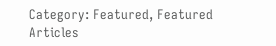Category: Featured, Featured Articles